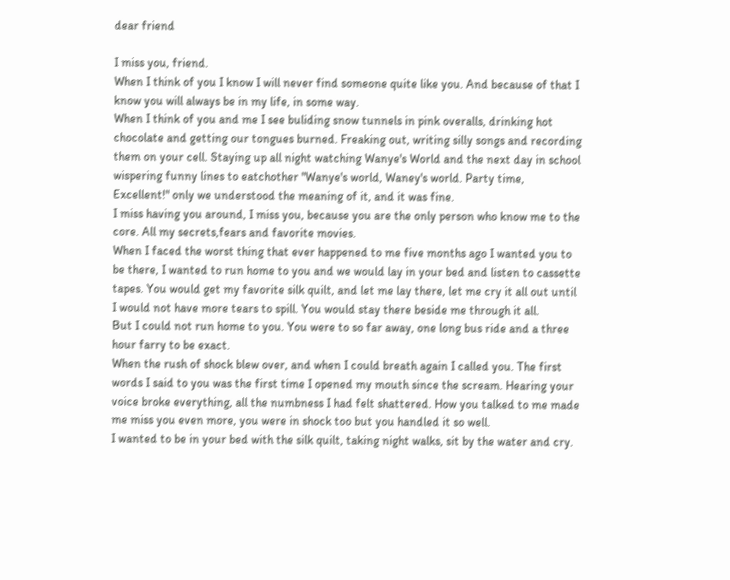dear friend

I miss you, friend.
When I think of you I know I will never find someone quite like you. And because of that I know you will always be in my life, in some way.
When I think of you and me I see buliding snow tunnels in pink overalls, drinking hot chocolate and getting our tongues burned. Freaking out, writing silly songs and recording them on your cell. Staying up all night watching Wanye's World and the next day in school wispering funny lines to eatchother "Wanye's world, Waney's world. Party time, Excellent!" only we understood the meaning of it, and it was fine.
I miss having you around, I miss you, because you are the only person who know me to the core. All my secrets,fears and favorite movies.
When I faced the worst thing that ever happened to me five months ago I wanted you to be there, I wanted to run home to you and we would lay in your bed and listen to cassette tapes. You would get my favorite silk quilt, and let me lay there, let me cry it all out until I would not have more tears to spill. You would stay there beside me through it all.
But I could not run home to you. You were to so far away, one long bus ride and a three hour farry to be exact.
When the rush of shock blew over, and when I could breath again I called you. The first words I said to you was the first time I opened my mouth since the scream. Hearing your voice broke everything, all the numbness I had felt shattered. How you talked to me made me miss you even more, you were in shock too but you handled it so well.
I wanted to be in your bed with the silk quilt, taking night walks, sit by the water and cry.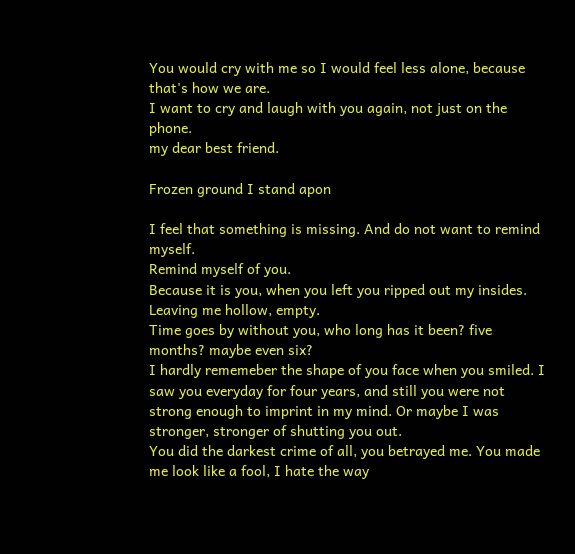You would cry with me so I would feel less alone, because that's how we are.
I want to cry and laugh with you again, not just on the phone.
my dear best friend.

Frozen ground I stand apon

I feel that something is missing. And do not want to remind myself.
Remind myself of you.
Because it is you, when you left you ripped out my insides. Leaving me hollow, empty.
Time goes by without you, who long has it been? five months? maybe even six?
I hardly rememeber the shape of you face when you smiled. I saw you everyday for four years, and still you were not strong enough to imprint in my mind. Or maybe I was stronger, stronger of shutting you out.
You did the darkest crime of all, you betrayed me. You made me look like a fool, I hate the way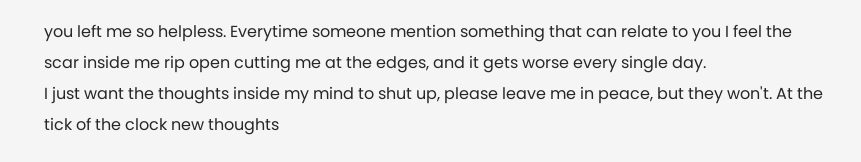you left me so helpless. Everytime someone mention something that can relate to you I feel the scar inside me rip open cutting me at the edges, and it gets worse every single day.
I just want the thoughts inside my mind to shut up, please leave me in peace, but they won't. At the tick of the clock new thoughts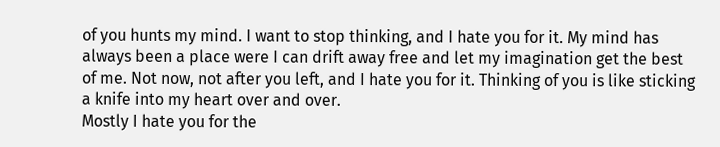of you hunts my mind. I want to stop thinking, and I hate you for it. My mind has always been a place were I can drift away free and let my imagination get the best of me. Not now, not after you left, and I hate you for it. Thinking of you is like sticking a knife into my heart over and over.
Mostly I hate you for the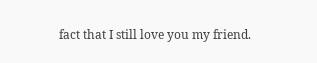fact that I still love you my friend.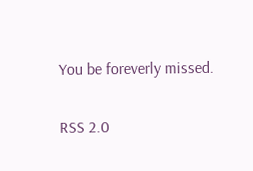You be foreverly missed.

RSS 2.0